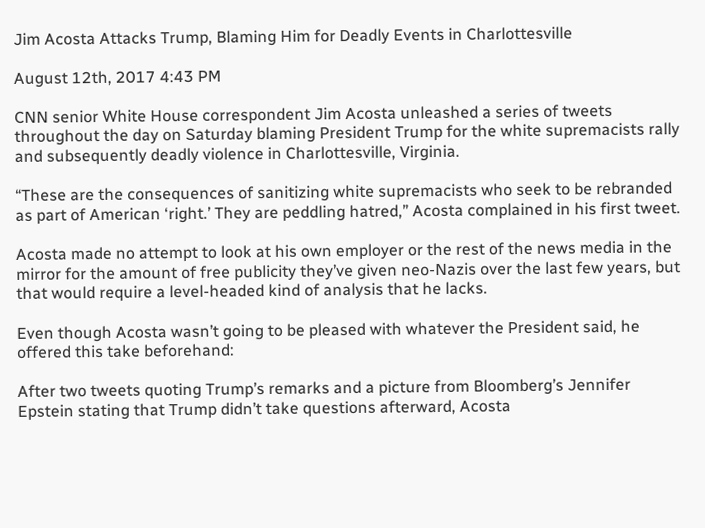Jim Acosta Attacks Trump, Blaming Him for Deadly Events in Charlottesville

August 12th, 2017 4:43 PM

CNN senior White House correspondent Jim Acosta unleashed a series of tweets throughout the day on Saturday blaming President Trump for the white supremacists rally and subsequently deadly violence in Charlottesville, Virginia.

“These are the consequences of sanitizing white supremacists who seek to be rebranded as part of American ‘right.’ They are peddling hatred,” Acosta complained in his first tweet.

Acosta made no attempt to look at his own employer or the rest of the news media in the mirror for the amount of free publicity they’ve given neo-Nazis over the last few years, but that would require a level-headed kind of analysis that he lacks.

Even though Acosta wasn’t going to be pleased with whatever the President said, he offered this take beforehand:

After two tweets quoting Trump’s remarks and a picture from Bloomberg’s Jennifer Epstein stating that Trump didn’t take questions afterward, Acosta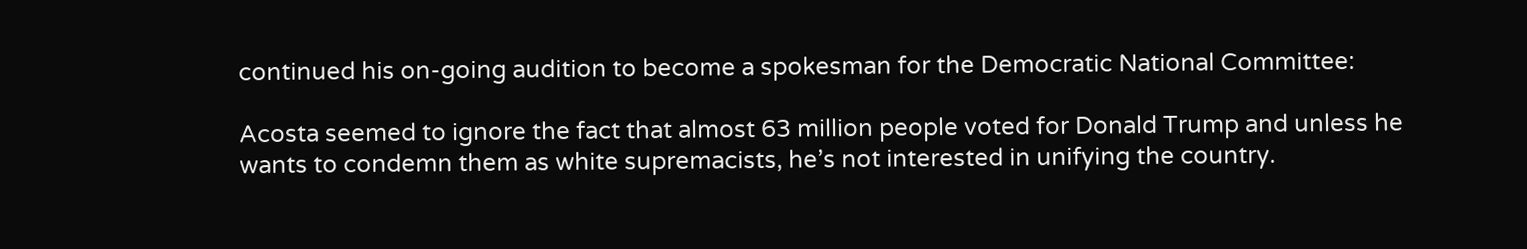continued his on-going audition to become a spokesman for the Democratic National Committee:

Acosta seemed to ignore the fact that almost 63 million people voted for Donald Trump and unless he wants to condemn them as white supremacists, he’s not interested in unifying the country.